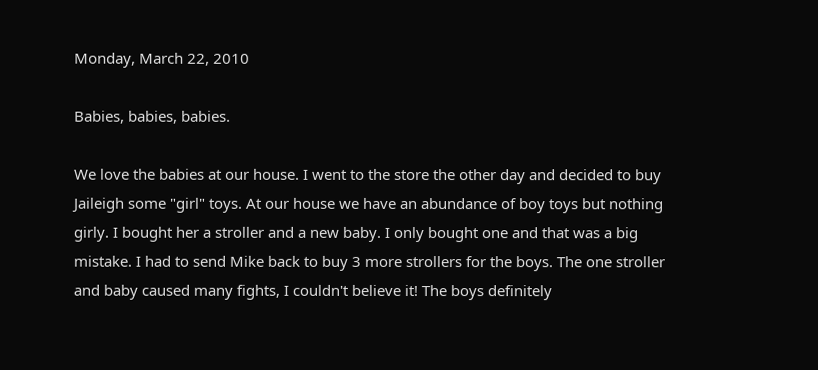Monday, March 22, 2010

Babies, babies, babies.

We love the babies at our house. I went to the store the other day and decided to buy Jaileigh some "girl" toys. At our house we have an abundance of boy toys but nothing girly. I bought her a stroller and a new baby. I only bought one and that was a big mistake. I had to send Mike back to buy 3 more strollers for the boys. The one stroller and baby caused many fights, I couldn't believe it! The boys definitely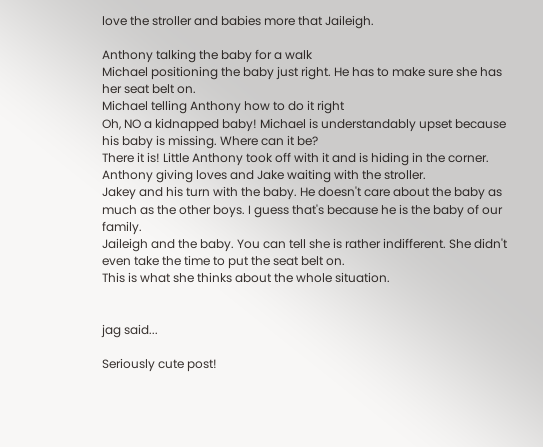love the stroller and babies more that Jaileigh.

Anthony talking the baby for a walk
Michael positioning the baby just right. He has to make sure she has her seat belt on.
Michael telling Anthony how to do it right
Oh, NO a kidnapped baby! Michael is understandably upset because his baby is missing. Where can it be?
There it is! Little Anthony took off with it and is hiding in the corner.
Anthony giving loves and Jake waiting with the stroller.
Jakey and his turn with the baby. He doesn't care about the baby as much as the other boys. I guess that's because he is the baby of our family.
Jaileigh and the baby. You can tell she is rather indifferent. She didn't even take the time to put the seat belt on.
This is what she thinks about the whole situation.


jag said...

Seriously cute post!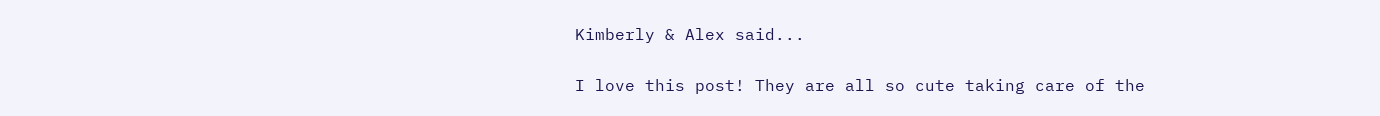Kimberly & Alex said...

I love this post! They are all so cute taking care of the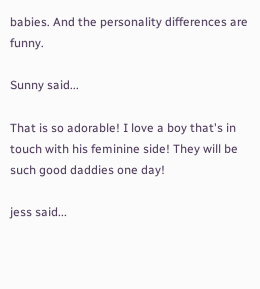babies. And the personality differences are funny.

Sunny said...

That is so adorable! I love a boy that's in touch with his feminine side! They will be such good daddies one day!

jess said...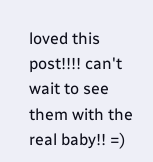loved this post!!!! can't wait to see them with the real baby!! =)